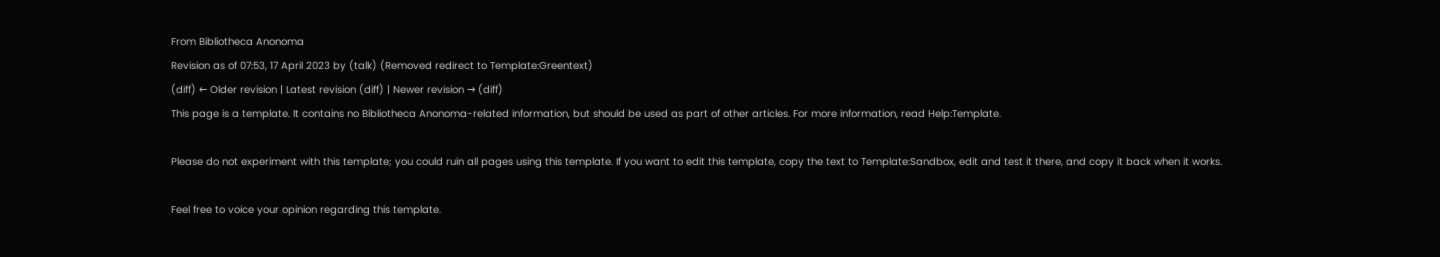From Bibliotheca Anonoma
Revision as of 07:53, 17 April 2023 by (talk) (Removed redirect to Template:Greentext)
(diff) ← Older revision | Latest revision (diff) | Newer revision → (diff)
This page is a template. It contains no Bibliotheca Anonoma-related information, but should be used as part of other articles. For more information, read Help:Template.

Please do not experiment with this template; you could ruin all pages using this template. If you want to edit this template, copy the text to Template:Sandbox, edit and test it there, and copy it back when it works.

Feel free to voice your opinion regarding this template.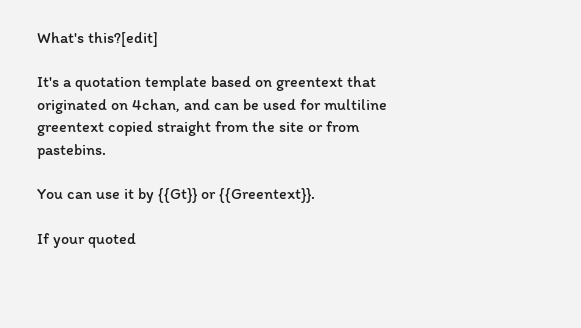What's this?[edit]

It's a quotation template based on greentext that originated on 4chan, and can be used for multiline greentext copied straight from the site or from pastebins.

You can use it by {{Gt}} or {{Greentext}}.

If your quoted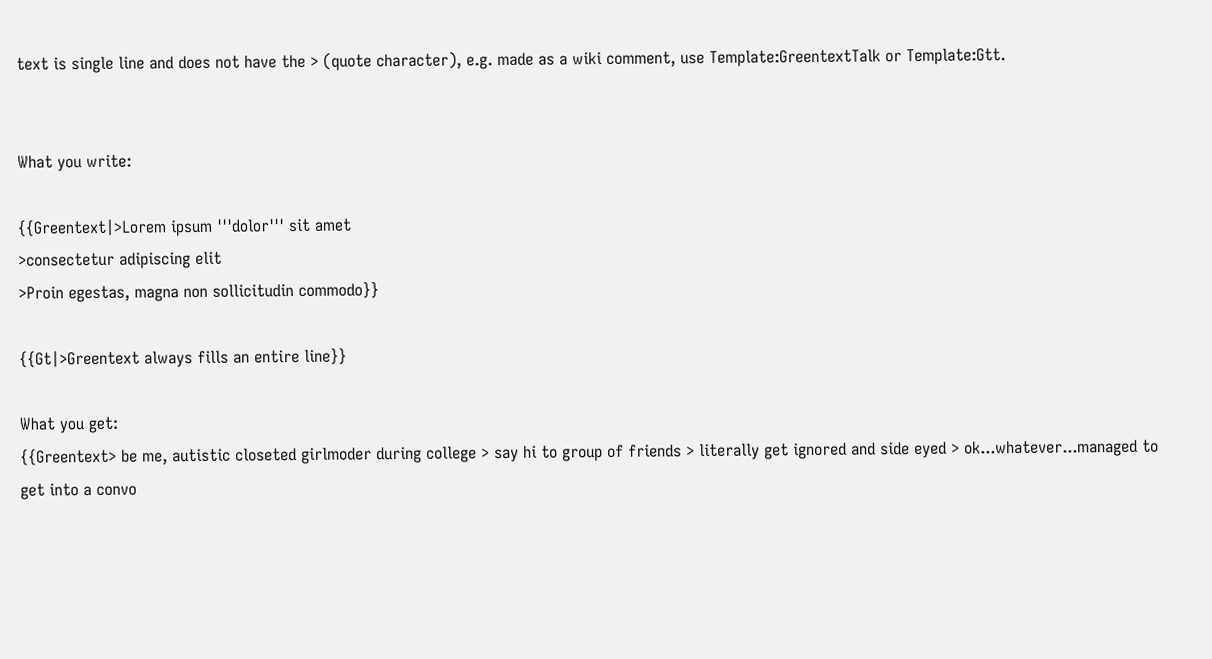text is single line and does not have the > (quote character), e.g. made as a wiki comment, use Template:GreentextTalk or Template:Gtt.


What you write:

{{Greentext|>Lorem ipsum '''dolor''' sit amet
>consectetur adipiscing elit
>Proin egestas, magna non sollicitudin commodo}}

{{Gt|>Greentext always fills an entire line}}

What you get:
{{Greentext> be me, autistic closeted girlmoder during college > say hi to group of friends > literally get ignored and side eyed > ok...whatever...managed to get into a convo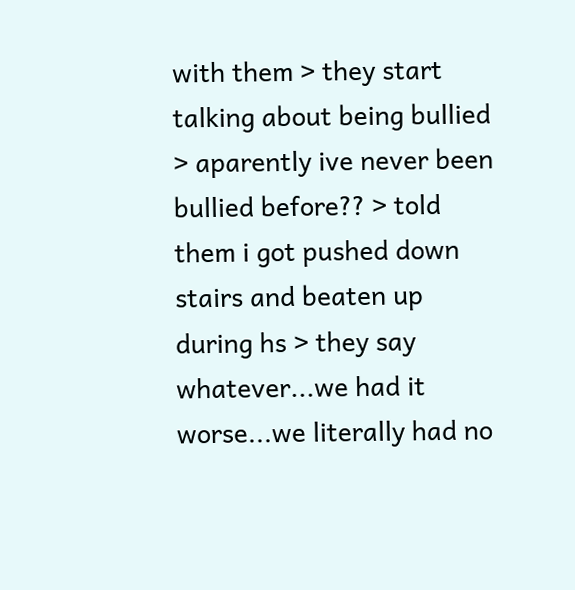with them > they start talking about being bullied > aparently ive never been bullied before?? > told them i got pushed down stairs and beaten up during hs > they say whatever...we had it worse...we literally had no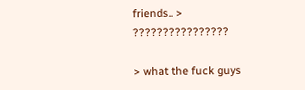friends.. > ????????????????

> what the fuck guys